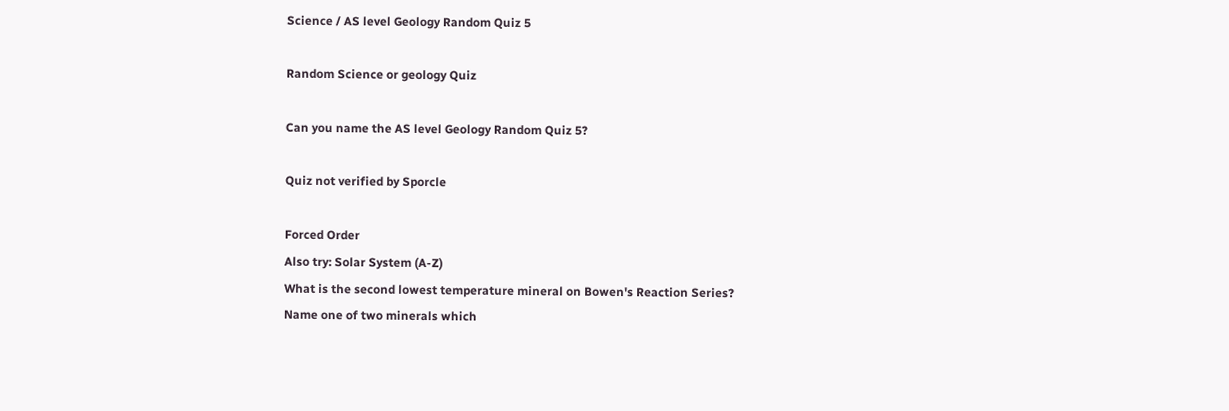Science / AS level Geology Random Quiz 5

Random Science or geology Quiz

Can you name the AS level Geology Random Quiz 5?

Quiz not verified by Sporcle

Forced Order
Also try: Solar System (A-Z)
What is the second lowest temperature mineral on Bowen's Reaction Series?
Name one of two minerals which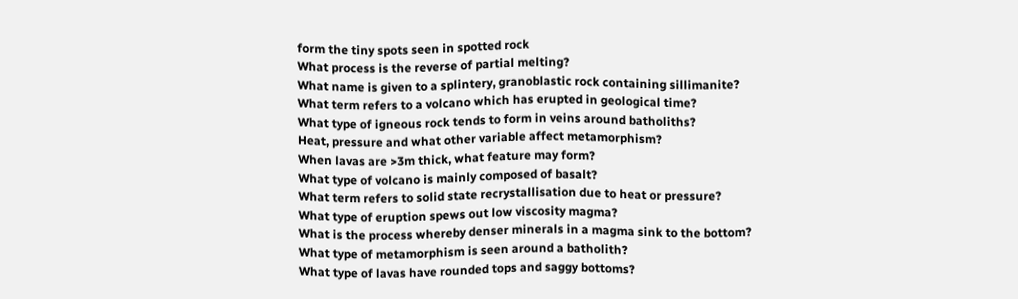form the tiny spots seen in spotted rock
What process is the reverse of partial melting?
What name is given to a splintery, granoblastic rock containing sillimanite?
What term refers to a volcano which has erupted in geological time?
What type of igneous rock tends to form in veins around batholiths?
Heat, pressure and what other variable affect metamorphism?
When lavas are >3m thick, what feature may form?
What type of volcano is mainly composed of basalt?
What term refers to solid state recrystallisation due to heat or pressure?
What type of eruption spews out low viscosity magma?
What is the process whereby denser minerals in a magma sink to the bottom?
What type of metamorphism is seen around a batholith?
What type of lavas have rounded tops and saggy bottoms?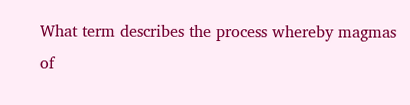What term describes the process whereby magmas of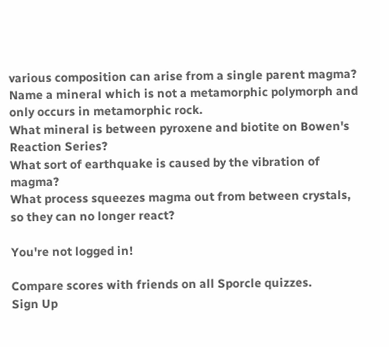various composition can arise from a single parent magma?
Name a mineral which is not a metamorphic polymorph and only occurs in metamorphic rock.
What mineral is between pyroxene and biotite on Bowen's Reaction Series?
What sort of earthquake is caused by the vibration of magma?
What process squeezes magma out from between crystals, so they can no longer react?

You're not logged in!

Compare scores with friends on all Sporcle quizzes.
Sign Up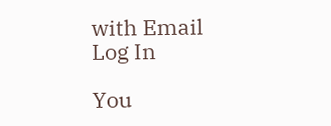with Email
Log In

You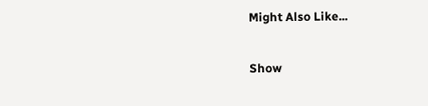Might Also Like...

Show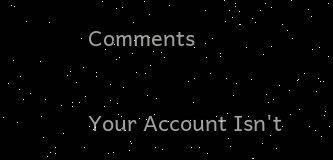Comments


Your Account Isn't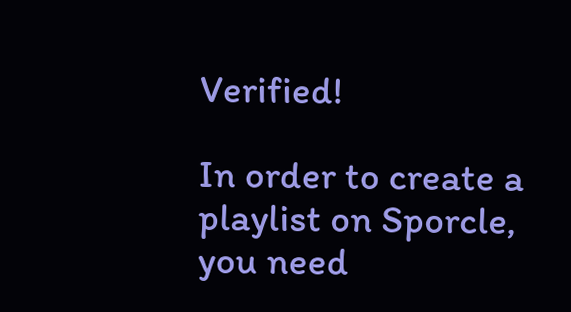Verified!

In order to create a playlist on Sporcle, you need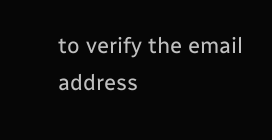to verify the email address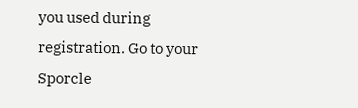you used during registration. Go to your Sporcle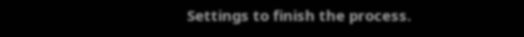Settings to finish the process.